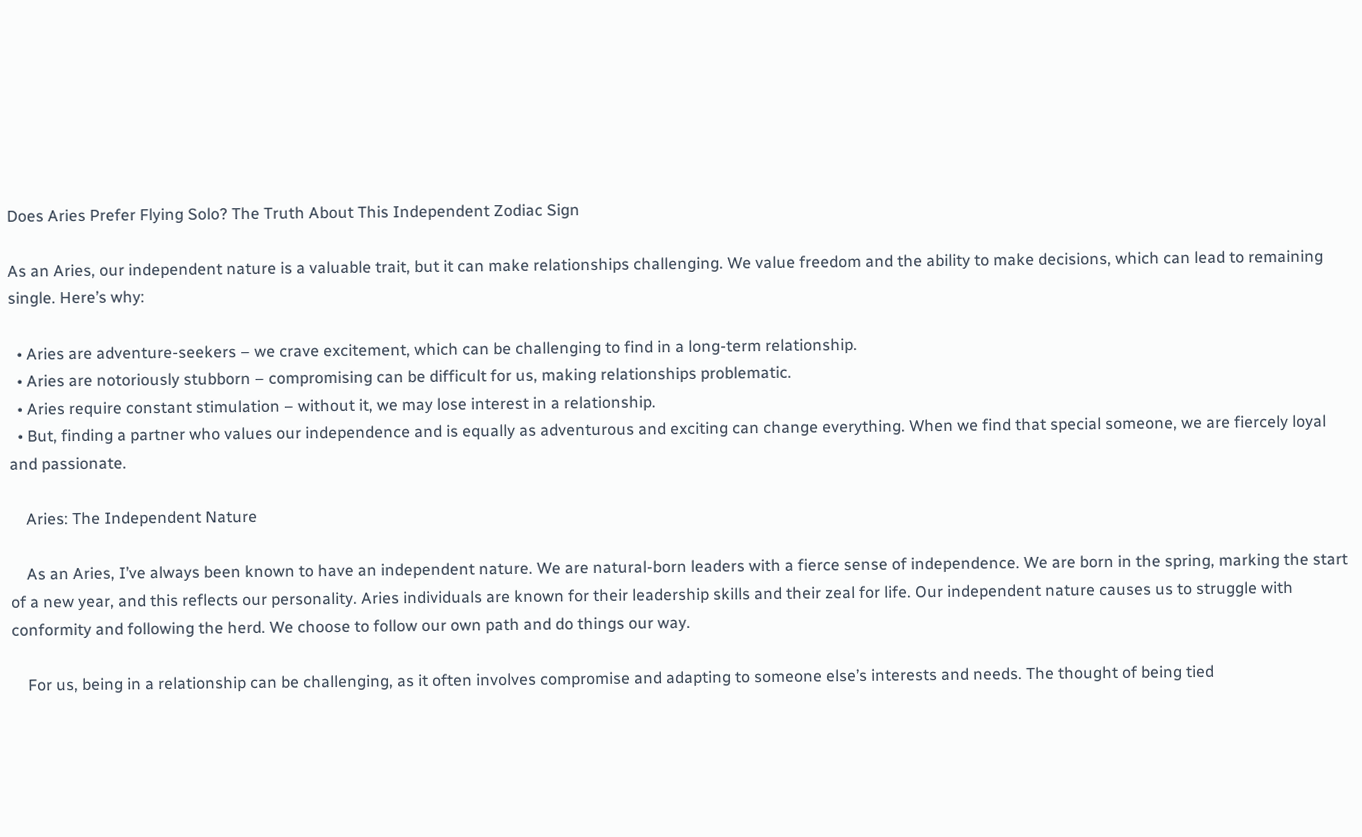Does Aries Prefer Flying Solo? The Truth About This Independent Zodiac Sign

As an Aries, our independent nature is a valuable trait, but it can make relationships challenging. We value freedom and the ability to make decisions, which can lead to remaining single. Here’s why:

  • Aries are adventure-seekers – we crave excitement, which can be challenging to find in a long-term relationship.
  • Aries are notoriously stubborn – compromising can be difficult for us, making relationships problematic.
  • Aries require constant stimulation – without it, we may lose interest in a relationship.
  • But, finding a partner who values our independence and is equally as adventurous and exciting can change everything. When we find that special someone, we are fiercely loyal and passionate.

    Aries: The Independent Nature

    As an Aries, I’ve always been known to have an independent nature. We are natural-born leaders with a fierce sense of independence. We are born in the spring, marking the start of a new year, and this reflects our personality. Aries individuals are known for their leadership skills and their zeal for life. Our independent nature causes us to struggle with conformity and following the herd. We choose to follow our own path and do things our way.

    For us, being in a relationship can be challenging, as it often involves compromise and adapting to someone else’s interests and needs. The thought of being tied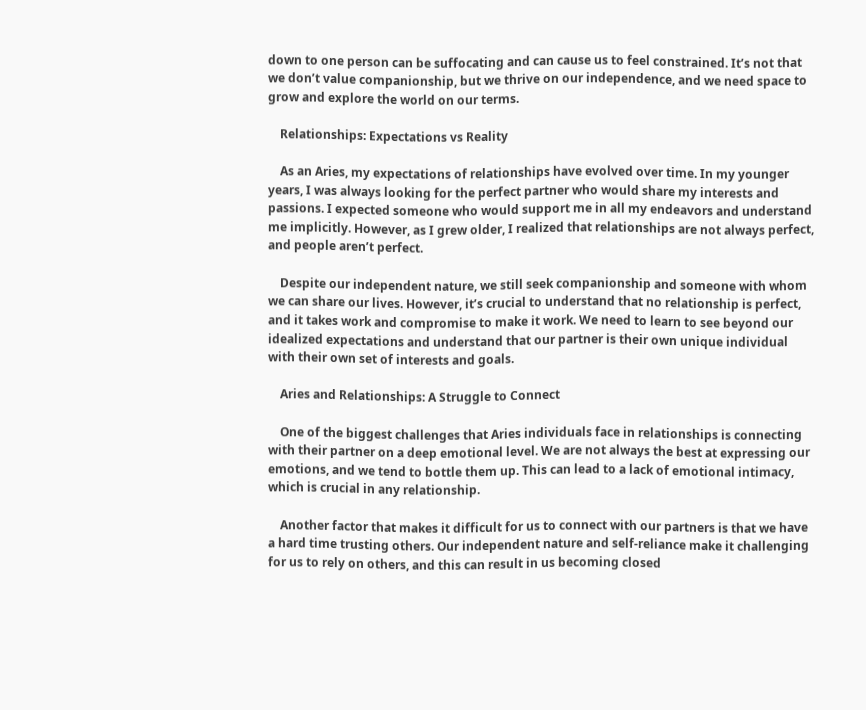down to one person can be suffocating and can cause us to feel constrained. It’s not that we don’t value companionship, but we thrive on our independence, and we need space to grow and explore the world on our terms.

    Relationships: Expectations vs Reality

    As an Aries, my expectations of relationships have evolved over time. In my younger years, I was always looking for the perfect partner who would share my interests and passions. I expected someone who would support me in all my endeavors and understand me implicitly. However, as I grew older, I realized that relationships are not always perfect, and people aren’t perfect.

    Despite our independent nature, we still seek companionship and someone with whom we can share our lives. However, it’s crucial to understand that no relationship is perfect, and it takes work and compromise to make it work. We need to learn to see beyond our idealized expectations and understand that our partner is their own unique individual with their own set of interests and goals.

    Aries and Relationships: A Struggle to Connect

    One of the biggest challenges that Aries individuals face in relationships is connecting with their partner on a deep emotional level. We are not always the best at expressing our emotions, and we tend to bottle them up. This can lead to a lack of emotional intimacy, which is crucial in any relationship.

    Another factor that makes it difficult for us to connect with our partners is that we have a hard time trusting others. Our independent nature and self-reliance make it challenging for us to rely on others, and this can result in us becoming closed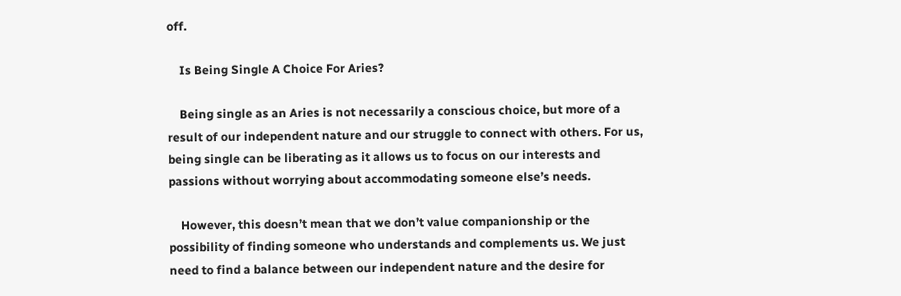off.

    Is Being Single A Choice For Aries?

    Being single as an Aries is not necessarily a conscious choice, but more of a result of our independent nature and our struggle to connect with others. For us, being single can be liberating as it allows us to focus on our interests and passions without worrying about accommodating someone else’s needs.

    However, this doesn’t mean that we don’t value companionship or the possibility of finding someone who understands and complements us. We just need to find a balance between our independent nature and the desire for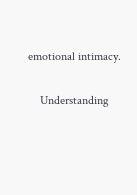emotional intimacy.

    Understanding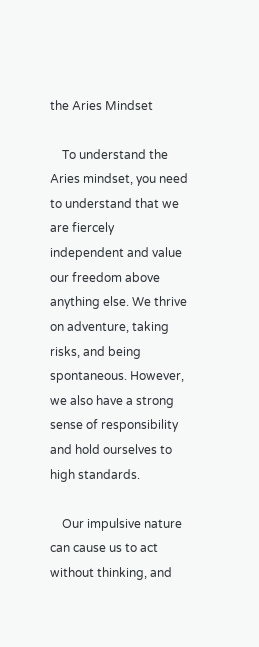the Aries Mindset

    To understand the Aries mindset, you need to understand that we are fiercely independent and value our freedom above anything else. We thrive on adventure, taking risks, and being spontaneous. However, we also have a strong sense of responsibility and hold ourselves to high standards.

    Our impulsive nature can cause us to act without thinking, and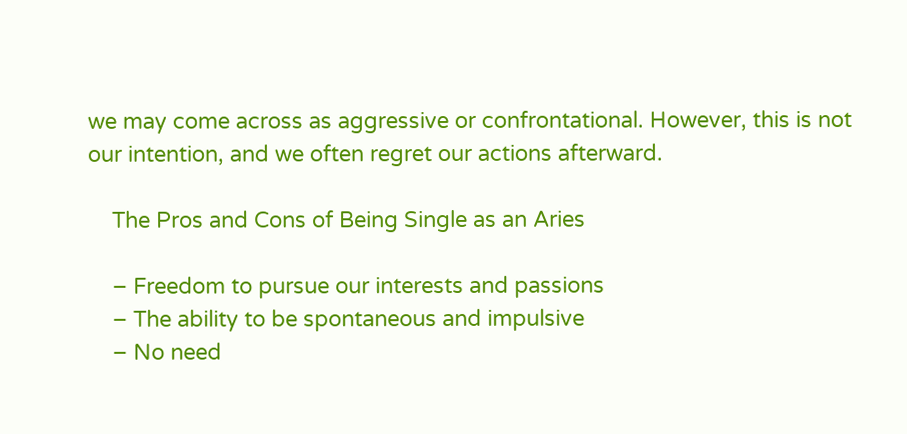we may come across as aggressive or confrontational. However, this is not our intention, and we often regret our actions afterward.

    The Pros and Cons of Being Single as an Aries

    – Freedom to pursue our interests and passions
    – The ability to be spontaneous and impulsive
    – No need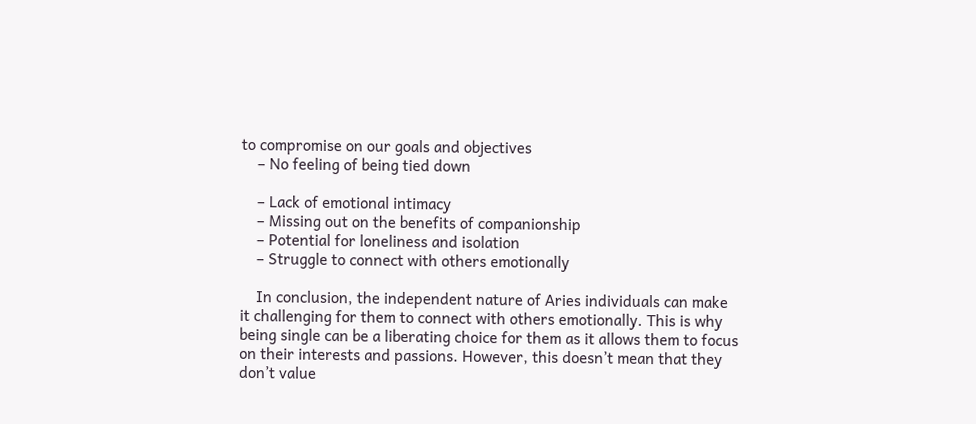to compromise on our goals and objectives
    – No feeling of being tied down

    – Lack of emotional intimacy
    – Missing out on the benefits of companionship
    – Potential for loneliness and isolation
    – Struggle to connect with others emotionally

    In conclusion, the independent nature of Aries individuals can make it challenging for them to connect with others emotionally. This is why being single can be a liberating choice for them as it allows them to focus on their interests and passions. However, this doesn’t mean that they don’t value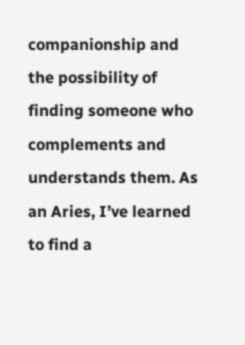companionship and the possibility of finding someone who complements and understands them. As an Aries, I’ve learned to find a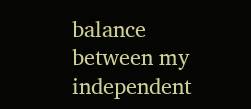balance between my independent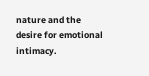nature and the desire for emotional intimacy.